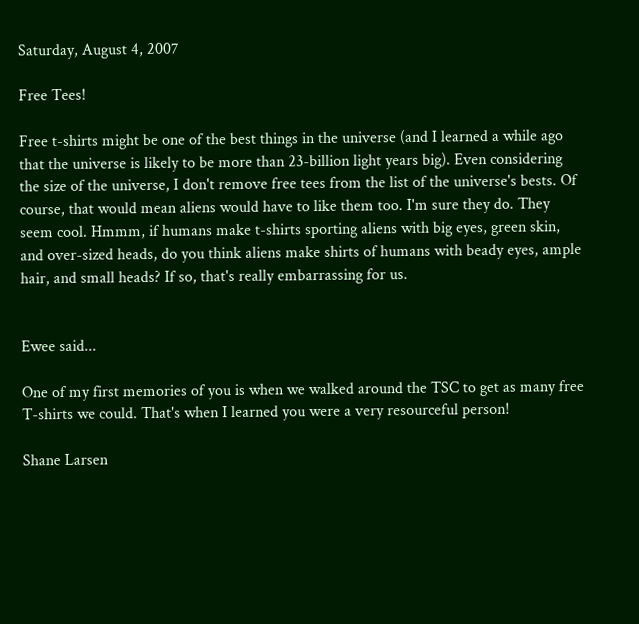Saturday, August 4, 2007

Free Tees!

Free t-shirts might be one of the best things in the universe (and I learned a while ago that the universe is likely to be more than 23-billion light years big). Even considering the size of the universe, I don't remove free tees from the list of the universe's bests. Of course, that would mean aliens would have to like them too. I'm sure they do. They seem cool. Hmmm, if humans make t-shirts sporting aliens with big eyes, green skin, and over-sized heads, do you think aliens make shirts of humans with beady eyes, ample hair, and small heads? If so, that's really embarrassing for us.


Ewee said...

One of my first memories of you is when we walked around the TSC to get as many free T-shirts we could. That's when I learned you were a very resourceful person!

Shane Larsen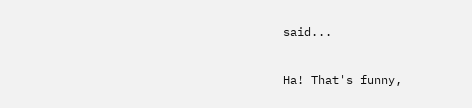said...

Ha! That's funny,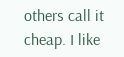others call it cheap. I like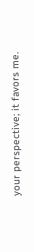your perspective; it favors me.